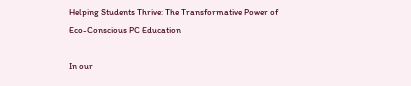Helping Students Thrive: The Transformative Power of Eco-Conscious PC Education

In our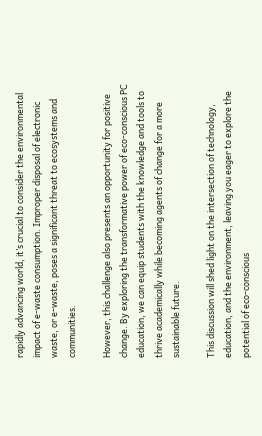rapidly advancing world, it’s crucial to consider the environmental impact of e-waste consumption. Improper disposal of electronic waste, or e-waste, poses a significant threat to ecosystems and communities.

However, this challenge also presents an opportunity for positive change. By exploring the transformative power of eco-conscious PC education, we can equip students with the knowledge and tools to thrive academically while becoming agents of change for a more sustainable future.

This discussion will shed light on the intersection of technology, education, and the environment, leaving you eager to explore the potential of eco-conscious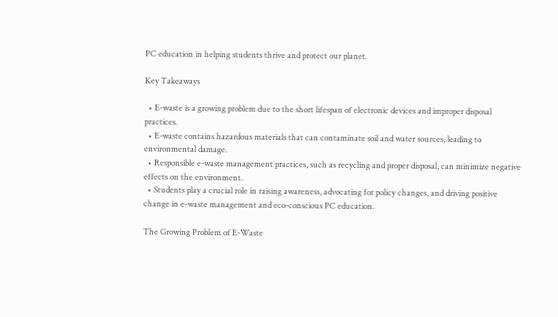PC education in helping students thrive and protect our planet.

Key Takeaways

  • E-waste is a growing problem due to the short lifespan of electronic devices and improper disposal practices.
  • E-waste contains hazardous materials that can contaminate soil and water sources, leading to environmental damage.
  • Responsible e-waste management practices, such as recycling and proper disposal, can minimize negative effects on the environment.
  • Students play a crucial role in raising awareness, advocating for policy changes, and driving positive change in e-waste management and eco-conscious PC education.

The Growing Problem of E-Waste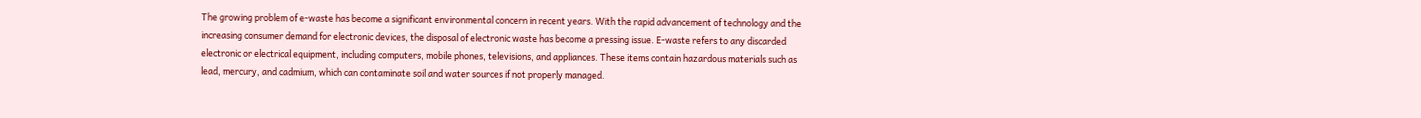The growing problem of e-waste has become a significant environmental concern in recent years. With the rapid advancement of technology and the increasing consumer demand for electronic devices, the disposal of electronic waste has become a pressing issue. E-waste refers to any discarded electronic or electrical equipment, including computers, mobile phones, televisions, and appliances. These items contain hazardous materials such as lead, mercury, and cadmium, which can contaminate soil and water sources if not properly managed.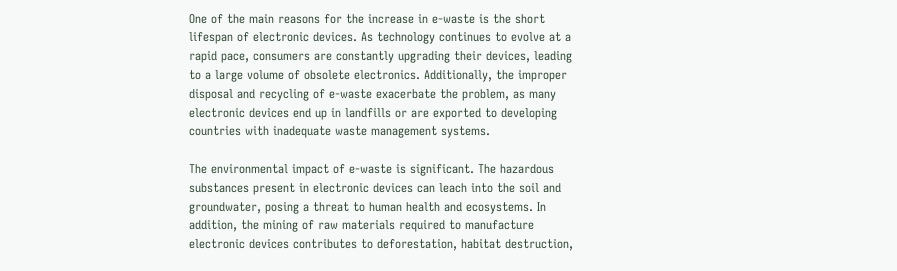One of the main reasons for the increase in e-waste is the short lifespan of electronic devices. As technology continues to evolve at a rapid pace, consumers are constantly upgrading their devices, leading to a large volume of obsolete electronics. Additionally, the improper disposal and recycling of e-waste exacerbate the problem, as many electronic devices end up in landfills or are exported to developing countries with inadequate waste management systems.

The environmental impact of e-waste is significant. The hazardous substances present in electronic devices can leach into the soil and groundwater, posing a threat to human health and ecosystems. In addition, the mining of raw materials required to manufacture electronic devices contributes to deforestation, habitat destruction,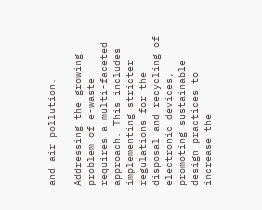and air pollution.

Addressing the growing problem of e-waste requires a multi-faceted approach. This includes implementing stricter regulations for the disposal and recycling of electronic devices, promoting sustainable design practices to increase the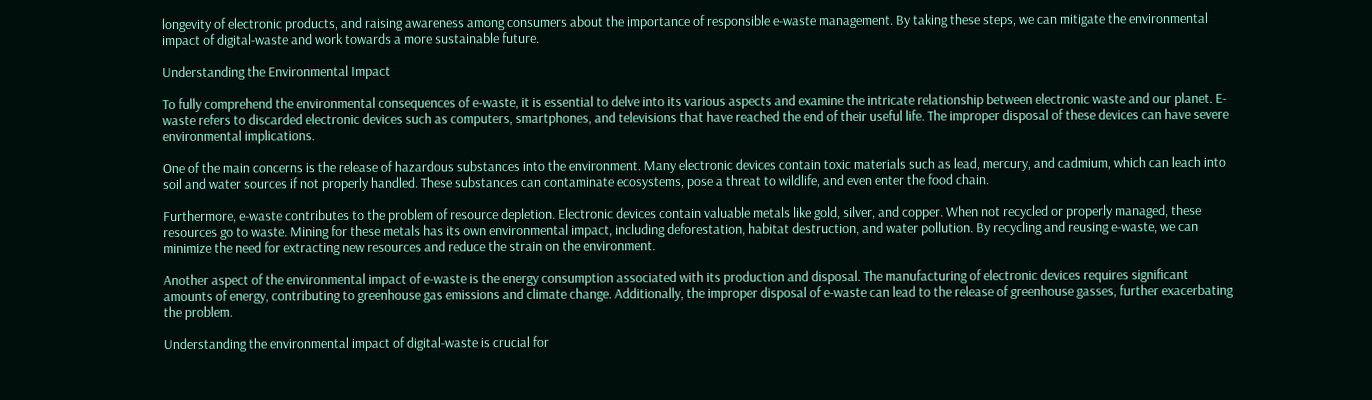longevity of electronic products, and raising awareness among consumers about the importance of responsible e-waste management. By taking these steps, we can mitigate the environmental impact of digital-waste and work towards a more sustainable future.

Understanding the Environmental Impact

To fully comprehend the environmental consequences of e-waste, it is essential to delve into its various aspects and examine the intricate relationship between electronic waste and our planet. E-waste refers to discarded electronic devices such as computers, smartphones, and televisions that have reached the end of their useful life. The improper disposal of these devices can have severe environmental implications.

One of the main concerns is the release of hazardous substances into the environment. Many electronic devices contain toxic materials such as lead, mercury, and cadmium, which can leach into soil and water sources if not properly handled. These substances can contaminate ecosystems, pose a threat to wildlife, and even enter the food chain.

Furthermore, e-waste contributes to the problem of resource depletion. Electronic devices contain valuable metals like gold, silver, and copper. When not recycled or properly managed, these resources go to waste. Mining for these metals has its own environmental impact, including deforestation, habitat destruction, and water pollution. By recycling and reusing e-waste, we can minimize the need for extracting new resources and reduce the strain on the environment.

Another aspect of the environmental impact of e-waste is the energy consumption associated with its production and disposal. The manufacturing of electronic devices requires significant amounts of energy, contributing to greenhouse gas emissions and climate change. Additionally, the improper disposal of e-waste can lead to the release of greenhouse gasses, further exacerbating the problem.

Understanding the environmental impact of digital-waste is crucial for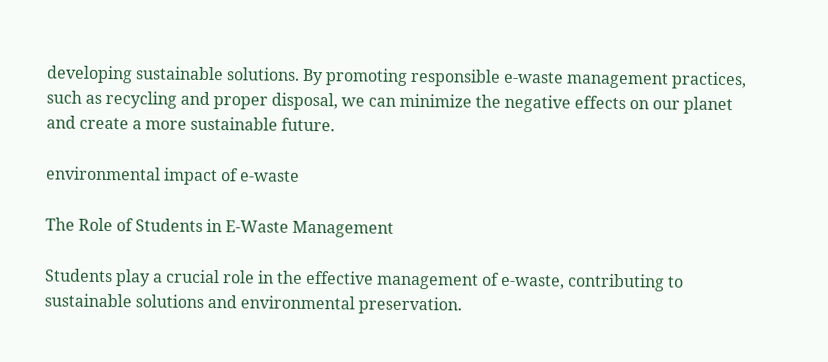developing sustainable solutions. By promoting responsible e-waste management practices, such as recycling and proper disposal, we can minimize the negative effects on our planet and create a more sustainable future.

environmental impact of e-waste

The Role of Students in E-Waste Management

Students play a crucial role in the effective management of e-waste, contributing to sustainable solutions and environmental preservation.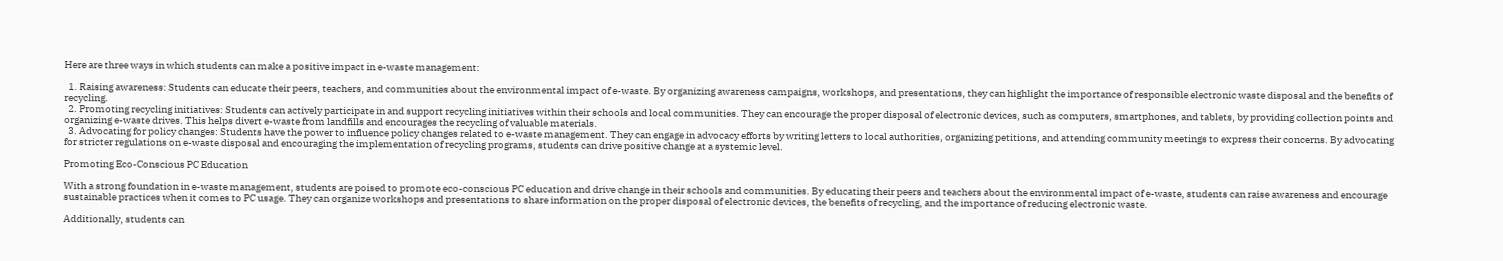Here are three ways in which students can make a positive impact in e-waste management:

  1. Raising awareness: Students can educate their peers, teachers, and communities about the environmental impact of e-waste. By organizing awareness campaigns, workshops, and presentations, they can highlight the importance of responsible electronic waste disposal and the benefits of recycling.
  2. Promoting recycling initiatives: Students can actively participate in and support recycling initiatives within their schools and local communities. They can encourage the proper disposal of electronic devices, such as computers, smartphones, and tablets, by providing collection points and organizing e-waste drives. This helps divert e-waste from landfills and encourages the recycling of valuable materials.
  3. Advocating for policy changes: Students have the power to influence policy changes related to e-waste management. They can engage in advocacy efforts by writing letters to local authorities, organizing petitions, and attending community meetings to express their concerns. By advocating for stricter regulations on e-waste disposal and encouraging the implementation of recycling programs, students can drive positive change at a systemic level.

Promoting Eco-Conscious PC Education

With a strong foundation in e-waste management, students are poised to promote eco-conscious PC education and drive change in their schools and communities. By educating their peers and teachers about the environmental impact of e-waste, students can raise awareness and encourage sustainable practices when it comes to PC usage. They can organize workshops and presentations to share information on the proper disposal of electronic devices, the benefits of recycling, and the importance of reducing electronic waste.

Additionally, students can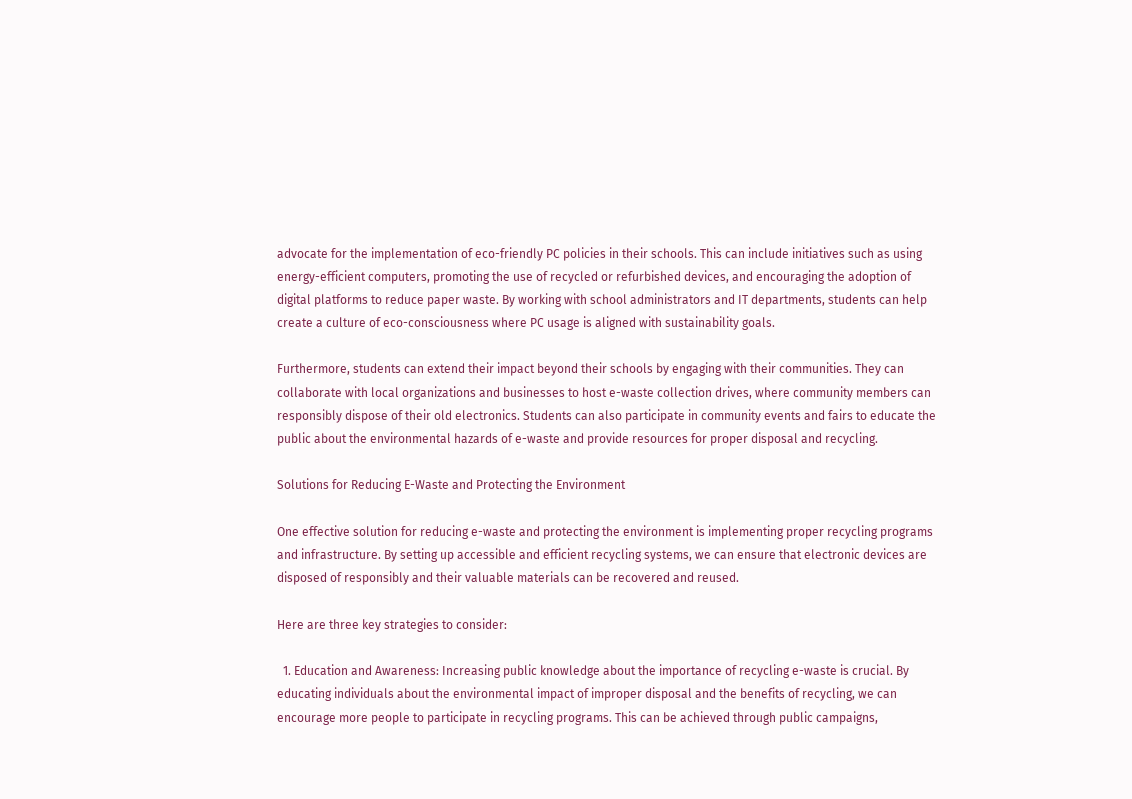advocate for the implementation of eco-friendly PC policies in their schools. This can include initiatives such as using energy-efficient computers, promoting the use of recycled or refurbished devices, and encouraging the adoption of digital platforms to reduce paper waste. By working with school administrators and IT departments, students can help create a culture of eco-consciousness where PC usage is aligned with sustainability goals.

Furthermore, students can extend their impact beyond their schools by engaging with their communities. They can collaborate with local organizations and businesses to host e-waste collection drives, where community members can responsibly dispose of their old electronics. Students can also participate in community events and fairs to educate the public about the environmental hazards of e-waste and provide resources for proper disposal and recycling.

Solutions for Reducing E-Waste and Protecting the Environment

One effective solution for reducing e-waste and protecting the environment is implementing proper recycling programs and infrastructure. By setting up accessible and efficient recycling systems, we can ensure that electronic devices are disposed of responsibly and their valuable materials can be recovered and reused.

Here are three key strategies to consider:

  1. Education and Awareness: Increasing public knowledge about the importance of recycling e-waste is crucial. By educating individuals about the environmental impact of improper disposal and the benefits of recycling, we can encourage more people to participate in recycling programs. This can be achieved through public campaigns,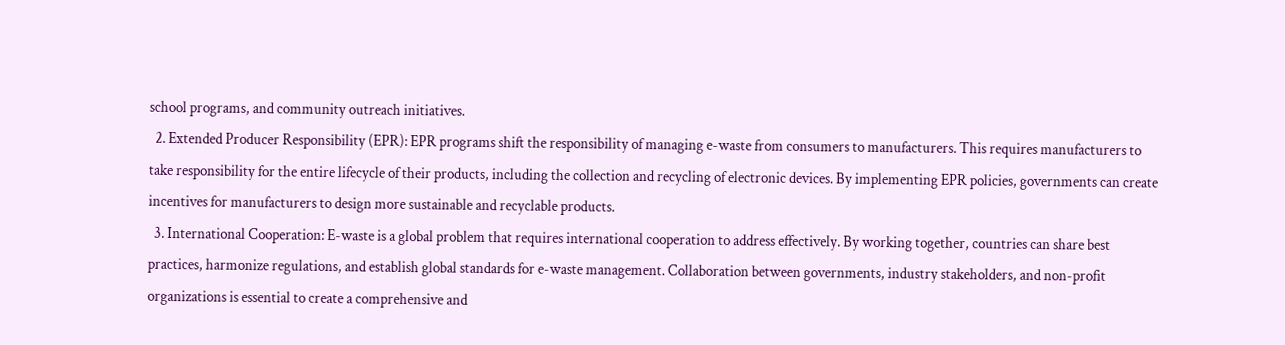school programs, and community outreach initiatives.
  2. Extended Producer Responsibility (EPR): EPR programs shift the responsibility of managing e-waste from consumers to manufacturers. This requires manufacturers to take responsibility for the entire lifecycle of their products, including the collection and recycling of electronic devices. By implementing EPR policies, governments can create incentives for manufacturers to design more sustainable and recyclable products.
  3. International Cooperation: E-waste is a global problem that requires international cooperation to address effectively. By working together, countries can share best practices, harmonize regulations, and establish global standards for e-waste management. Collaboration between governments, industry stakeholders, and non-profit organizations is essential to create a comprehensive and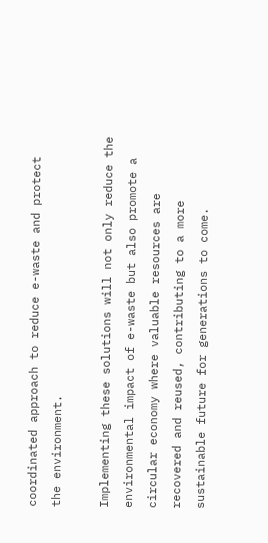coordinated approach to reduce e-waste and protect the environment.

Implementing these solutions will not only reduce the environmental impact of e-waste but also promote a circular economy where valuable resources are recovered and reused, contributing to a more sustainable future for generations to come.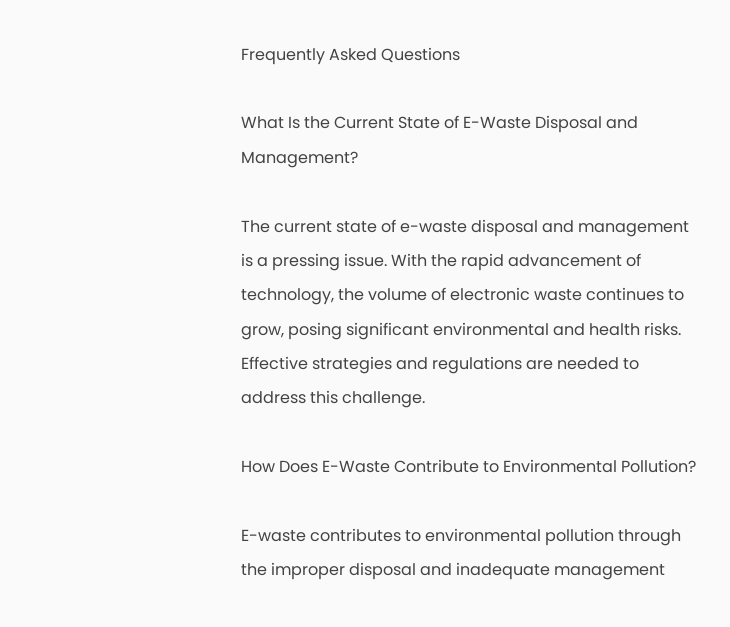Frequently Asked Questions

What Is the Current State of E-Waste Disposal and Management?

The current state of e-waste disposal and management is a pressing issue. With the rapid advancement of technology, the volume of electronic waste continues to grow, posing significant environmental and health risks. Effective strategies and regulations are needed to address this challenge.

How Does E-Waste Contribute to Environmental Pollution?

E-waste contributes to environmental pollution through the improper disposal and inadequate management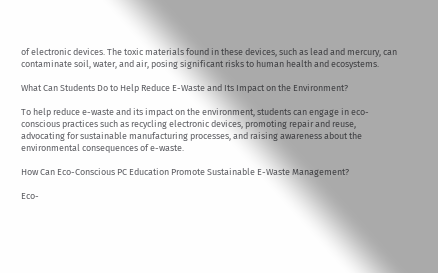of electronic devices. The toxic materials found in these devices, such as lead and mercury, can contaminate soil, water, and air, posing significant risks to human health and ecosystems.

What Can Students Do to Help Reduce E-Waste and Its Impact on the Environment?

To help reduce e-waste and its impact on the environment, students can engage in eco-conscious practices such as recycling electronic devices, promoting repair and reuse, advocating for sustainable manufacturing processes, and raising awareness about the environmental consequences of e-waste.

How Can Eco-Conscious PC Education Promote Sustainable E-Waste Management?

Eco-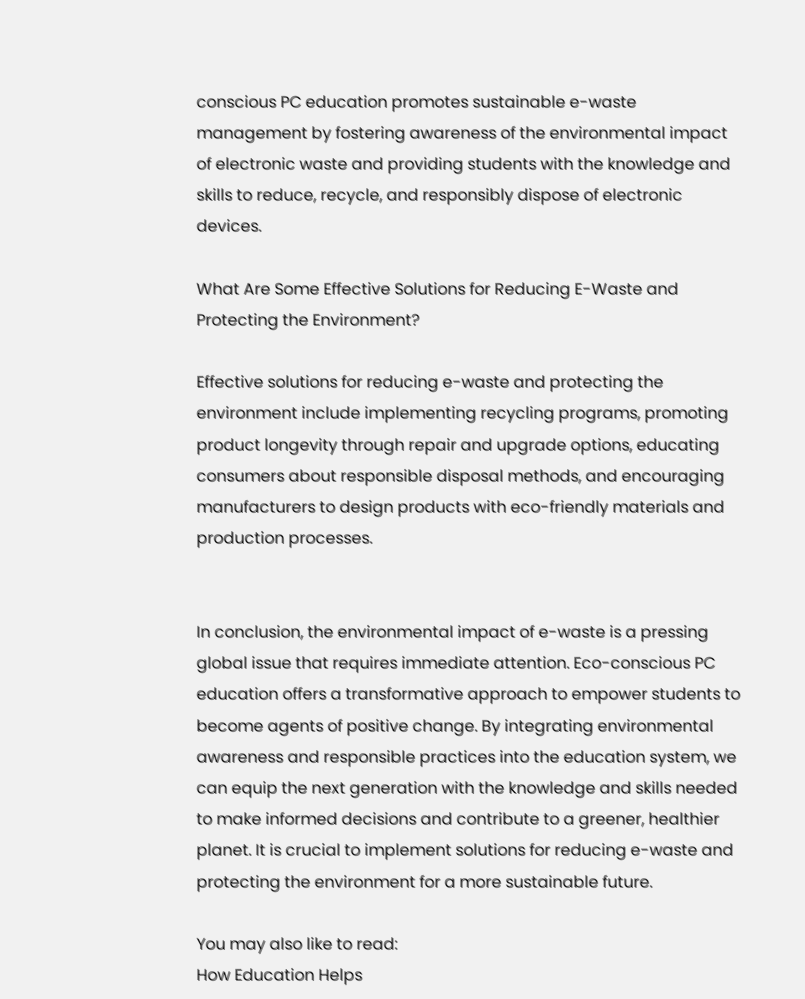conscious PC education promotes sustainable e-waste management by fostering awareness of the environmental impact of electronic waste and providing students with the knowledge and skills to reduce, recycle, and responsibly dispose of electronic devices.

What Are Some Effective Solutions for Reducing E-Waste and Protecting the Environment?

Effective solutions for reducing e-waste and protecting the environment include implementing recycling programs, promoting product longevity through repair and upgrade options, educating consumers about responsible disposal methods, and encouraging manufacturers to design products with eco-friendly materials and production processes.


In conclusion, the environmental impact of e-waste is a pressing global issue that requires immediate attention. Eco-conscious PC education offers a transformative approach to empower students to become agents of positive change. By integrating environmental awareness and responsible practices into the education system, we can equip the next generation with the knowledge and skills needed to make informed decisions and contribute to a greener, healthier planet. It is crucial to implement solutions for reducing e-waste and protecting the environment for a more sustainable future.

You may also like to read:
How Education Helps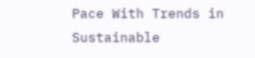Pace With Trends in Sustainable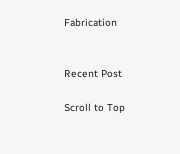Fabrication


Recent Post

Scroll to Top